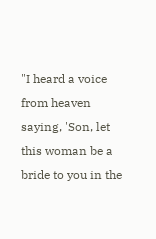"I heard a voice from heaven saying, 'Son, let this woman be a bride to you in the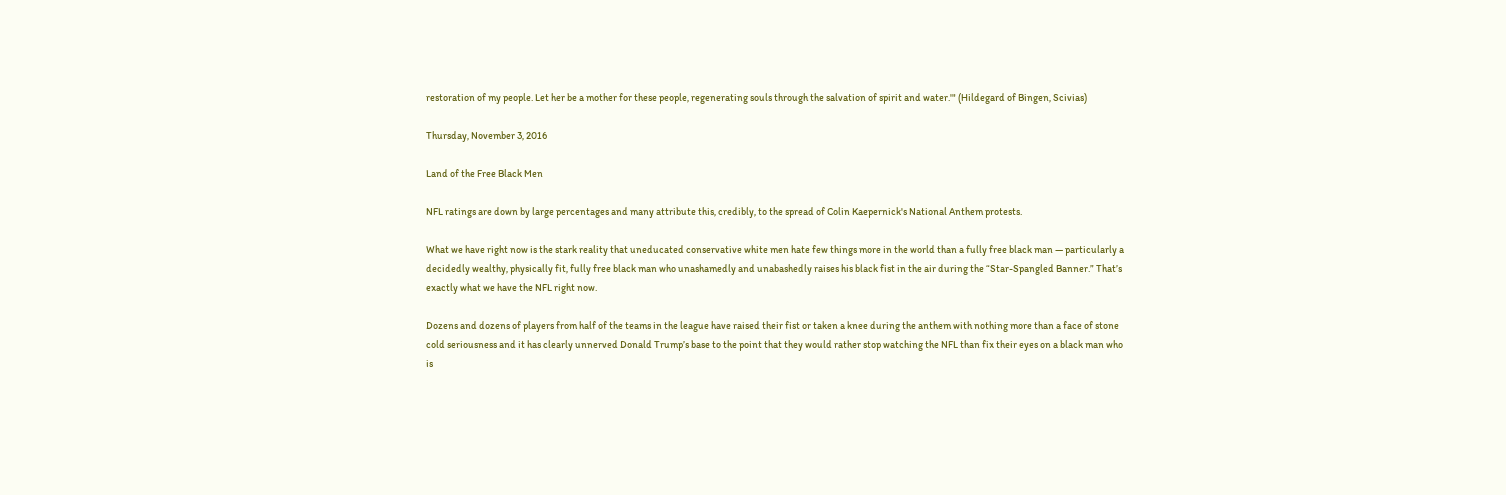restoration of my people. Let her be a mother for these people, regenerating souls through the salvation of spirit and water.'" (Hildegard of Bingen, Scivias)

Thursday, November 3, 2016

Land of the Free Black Men

NFL ratings are down by large percentages and many attribute this, credibly, to the spread of Colin Kaepernick's National Anthem protests.

What we have right now is the stark reality that uneducated conservative white men hate few things more in the world than a fully free black man — particularly a decidedly wealthy, physically fit, fully free black man who unashamedly and unabashedly raises his black fist in the air during the “Star-Spangled Banner.” That’s exactly what we have the NFL right now.

Dozens and dozens of players from half of the teams in the league have raised their fist or taken a knee during the anthem with nothing more than a face of stone cold seriousness and it has clearly unnerved Donald Trump’s base to the point that they would rather stop watching the NFL than fix their eyes on a black man who is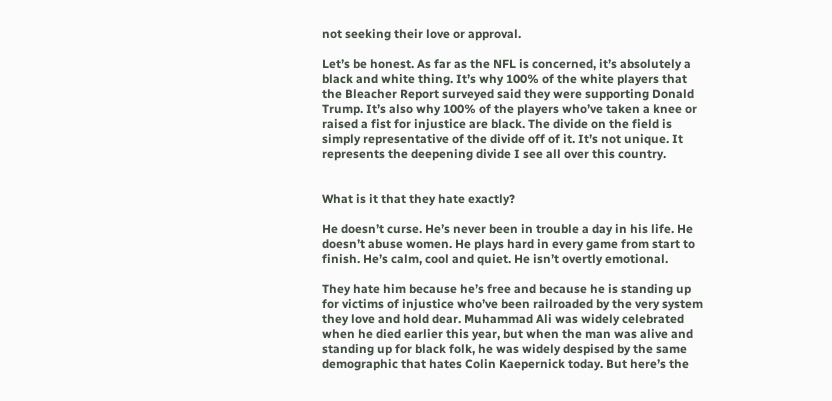not seeking their love or approval.

Let’s be honest. As far as the NFL is concerned, it’s absolutely a black and white thing. It’s why 100% of the white players that the Bleacher Report surveyed said they were supporting Donald Trump. It’s also why 100% of the players who’ve taken a knee or raised a fist for injustice are black. The divide on the field is simply representative of the divide off of it. It’s not unique. It represents the deepening divide I see all over this country.


What is it that they hate exactly?

He doesn’t curse. He’s never been in trouble a day in his life. He doesn’t abuse women. He plays hard in every game from start to finish. He’s calm, cool and quiet. He isn’t overtly emotional.

They hate him because he’s free and because he is standing up for victims of injustice who’ve been railroaded by the very system they love and hold dear. Muhammad Ali was widely celebrated when he died earlier this year, but when the man was alive and standing up for black folk, he was widely despised by the same demographic that hates Colin Kaepernick today. But here’s the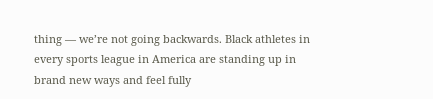thing — we’re not going backwards. Black athletes in every sports league in America are standing up in brand new ways and feel fully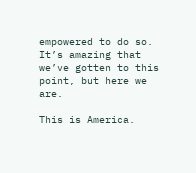empowered to do so. It’s amazing that we’ve gotten to this point, but here we are.

This is America.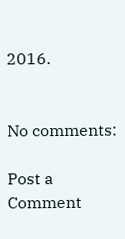2016.


No comments:

Post a Comment